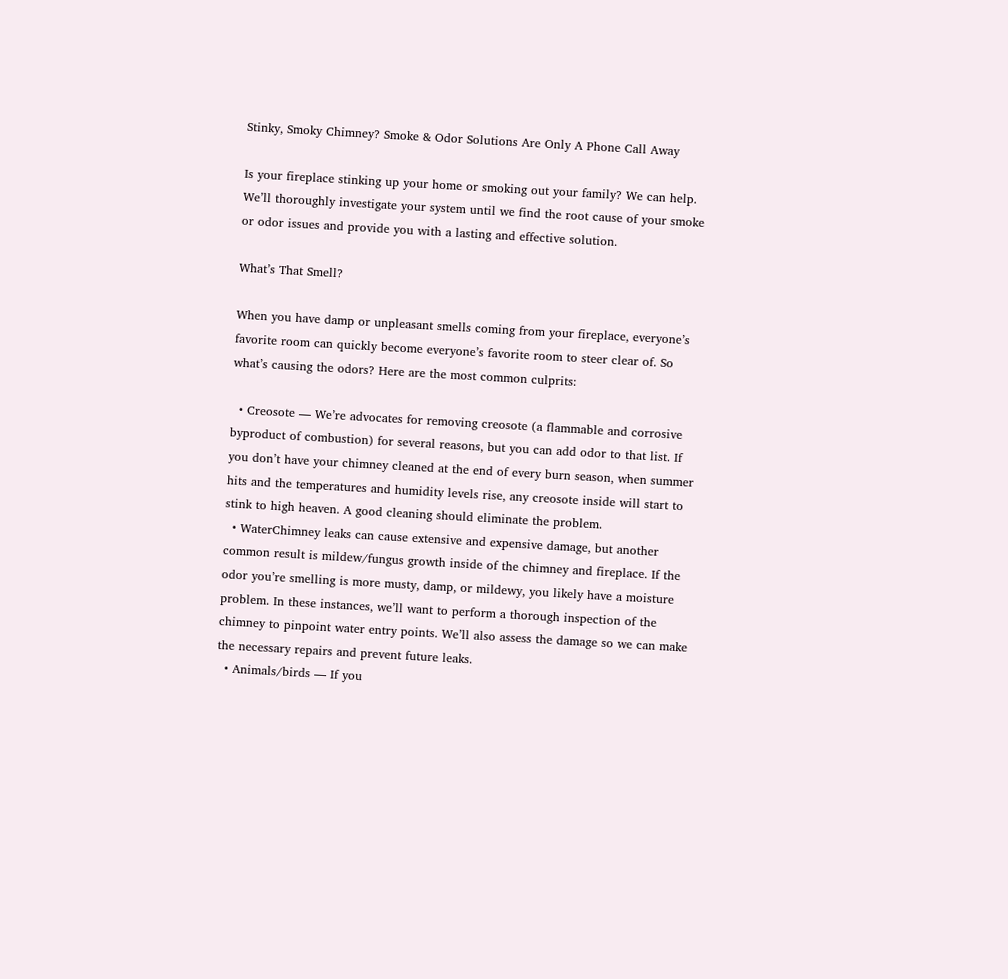Stinky, Smoky Chimney? Smoke & Odor Solutions Are Only A Phone Call Away

Is your fireplace stinking up your home or smoking out your family? We can help. We’ll thoroughly investigate your system until we find the root cause of your smoke or odor issues and provide you with a lasting and effective solution.

What’s That Smell?

When you have damp or unpleasant smells coming from your fireplace, everyone’s favorite room can quickly become everyone’s favorite room to steer clear of. So what’s causing the odors? Here are the most common culprits:

  • Creosote — We’re advocates for removing creosote (a flammable and corrosive byproduct of combustion) for several reasons, but you can add odor to that list. If you don’t have your chimney cleaned at the end of every burn season, when summer hits and the temperatures and humidity levels rise, any creosote inside will start to stink to high heaven. A good cleaning should eliminate the problem.
  • WaterChimney leaks can cause extensive and expensive damage, but another common result is mildew/fungus growth inside of the chimney and fireplace. If the odor you’re smelling is more musty, damp, or mildewy, you likely have a moisture problem. In these instances, we’ll want to perform a thorough inspection of the chimney to pinpoint water entry points. We’ll also assess the damage so we can make the necessary repairs and prevent future leaks.
  • Animals/birds — If you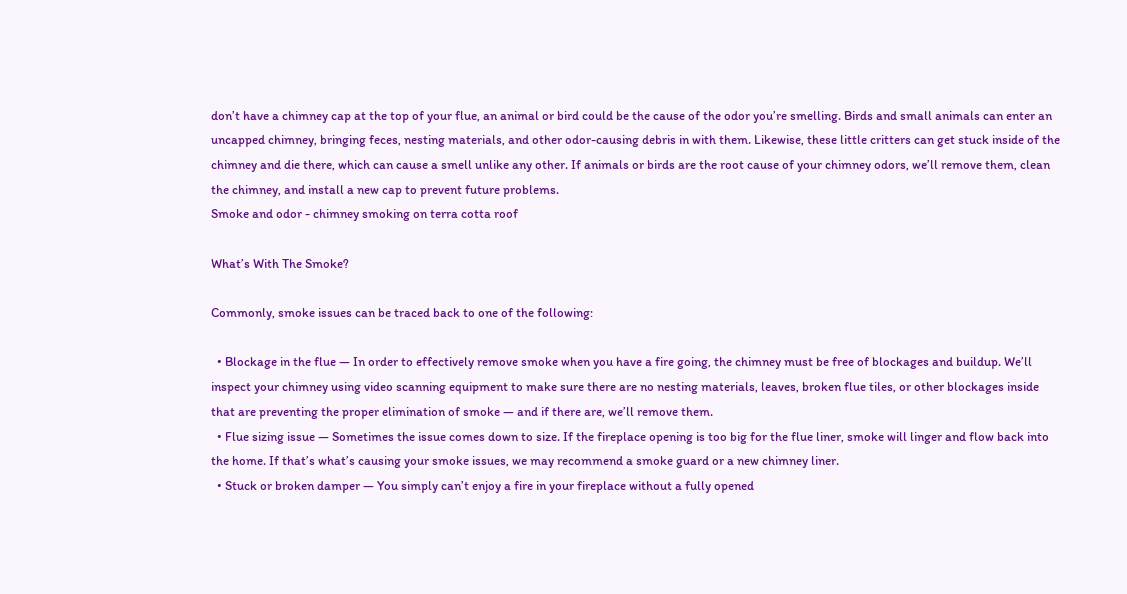don’t have a chimney cap at the top of your flue, an animal or bird could be the cause of the odor you’re smelling. Birds and small animals can enter an uncapped chimney, bringing feces, nesting materials, and other odor-causing debris in with them. Likewise, these little critters can get stuck inside of the chimney and die there, which can cause a smell unlike any other. If animals or birds are the root cause of your chimney odors, we’ll remove them, clean the chimney, and install a new cap to prevent future problems.
Smoke and odor - chimney smoking on terra cotta roof

What’s With The Smoke?

Commonly, smoke issues can be traced back to one of the following:

  • Blockage in the flue — In order to effectively remove smoke when you have a fire going, the chimney must be free of blockages and buildup. We’ll inspect your chimney using video scanning equipment to make sure there are no nesting materials, leaves, broken flue tiles, or other blockages inside that are preventing the proper elimination of smoke — and if there are, we’ll remove them.
  • Flue sizing issue — Sometimes the issue comes down to size. If the fireplace opening is too big for the flue liner, smoke will linger and flow back into the home. If that’s what’s causing your smoke issues, we may recommend a smoke guard or a new chimney liner.
  • Stuck or broken damper — You simply can’t enjoy a fire in your fireplace without a fully opened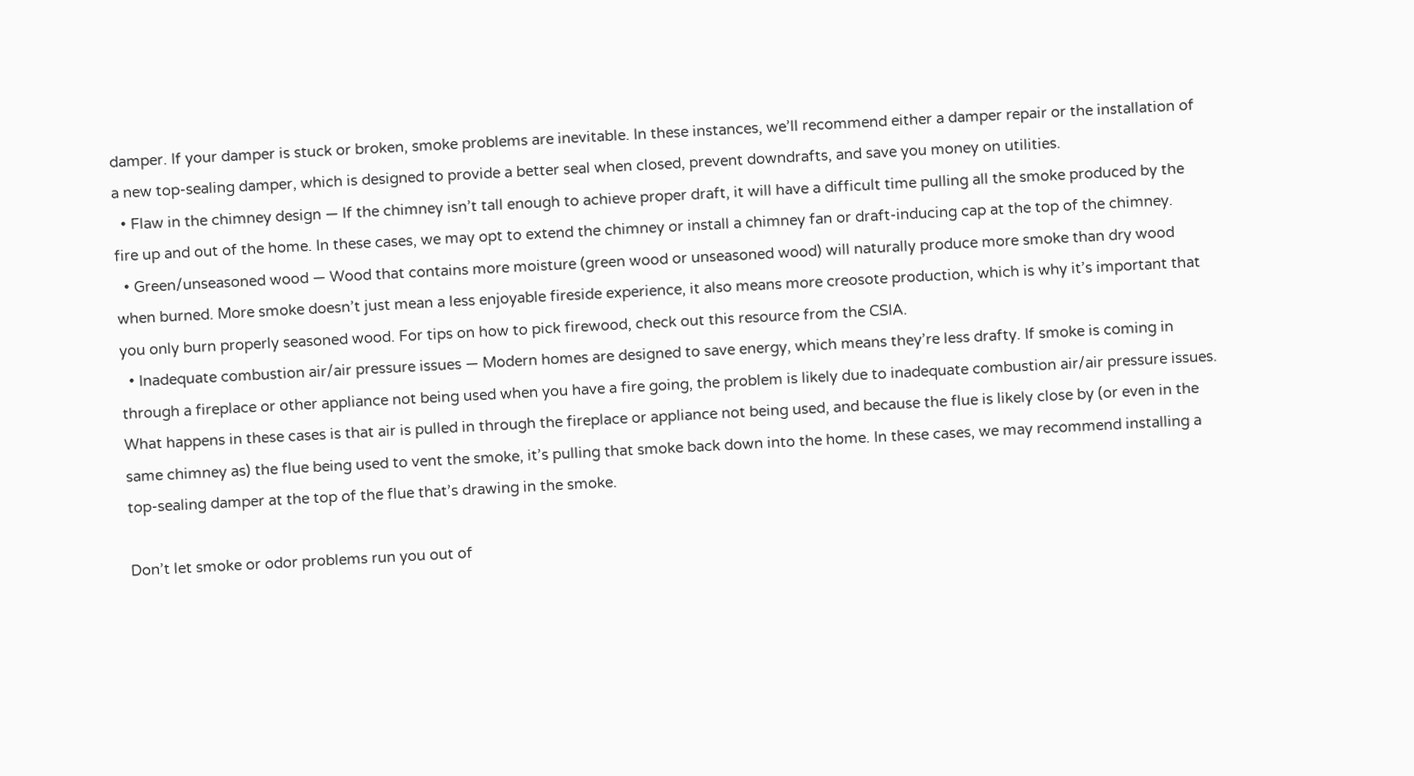damper. If your damper is stuck or broken, smoke problems are inevitable. In these instances, we’ll recommend either a damper repair or the installation of a new top-sealing damper, which is designed to provide a better seal when closed, prevent downdrafts, and save you money on utilities.
  • Flaw in the chimney design — If the chimney isn’t tall enough to achieve proper draft, it will have a difficult time pulling all the smoke produced by the fire up and out of the home. In these cases, we may opt to extend the chimney or install a chimney fan or draft-inducing cap at the top of the chimney.
  • Green/unseasoned wood — Wood that contains more moisture (green wood or unseasoned wood) will naturally produce more smoke than dry wood when burned. More smoke doesn’t just mean a less enjoyable fireside experience, it also means more creosote production, which is why it’s important that you only burn properly seasoned wood. For tips on how to pick firewood, check out this resource from the CSIA.
  • Inadequate combustion air/air pressure issues — Modern homes are designed to save energy, which means they’re less drafty. If smoke is coming in through a fireplace or other appliance not being used when you have a fire going, the problem is likely due to inadequate combustion air/air pressure issues. What happens in these cases is that air is pulled in through the fireplace or appliance not being used, and because the flue is likely close by (or even in the same chimney as) the flue being used to vent the smoke, it’s pulling that smoke back down into the home. In these cases, we may recommend installing a top-sealing damper at the top of the flue that’s drawing in the smoke.

Don’t let smoke or odor problems run you out of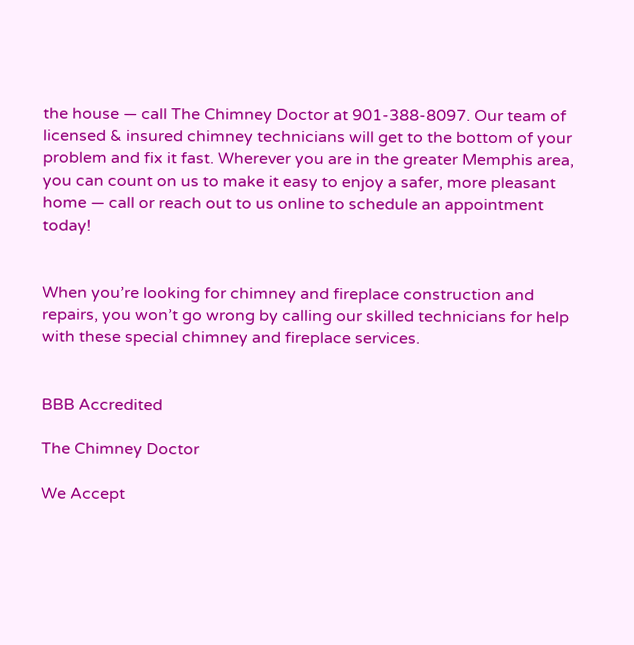the house — call The Chimney Doctor at 901-388-8097. Our team of licensed & insured chimney technicians will get to the bottom of your problem and fix it fast. Wherever you are in the greater Memphis area, you can count on us to make it easy to enjoy a safer, more pleasant home — call or reach out to us online to schedule an appointment today!


When you’re looking for chimney and fireplace construction and repairs, you won’t go wrong by calling our skilled technicians for help with these special chimney and fireplace services.


BBB Accredited

The Chimney Doctor

We Accept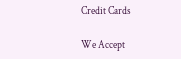Credit Cards

We Accept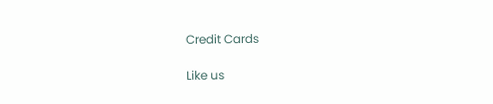Credit Cards

Like us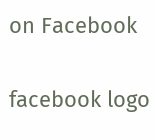on Facebook

facebook logo